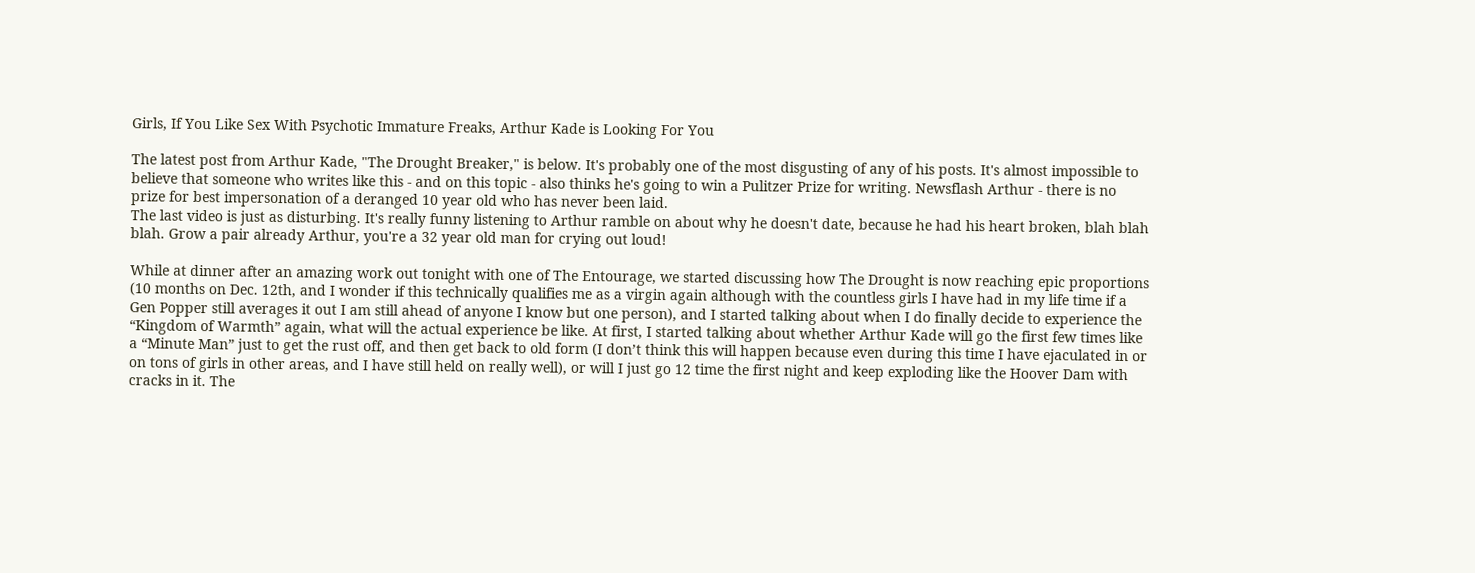Girls, If You Like Sex With Psychotic Immature Freaks, Arthur Kade is Looking For You

The latest post from Arthur Kade, "The Drought Breaker," is below. It's probably one of the most disgusting of any of his posts. It's almost impossible to believe that someone who writes like this - and on this topic - also thinks he's going to win a Pulitzer Prize for writing. Newsflash Arthur - there is no prize for best impersonation of a deranged 10 year old who has never been laid.
The last video is just as disturbing. It's really funny listening to Arthur ramble on about why he doesn't date, because he had his heart broken, blah blah blah. Grow a pair already Arthur, you're a 32 year old man for crying out loud!

While at dinner after an amazing work out tonight with one of The Entourage, we started discussing how The Drought is now reaching epic proportions (10 months on Dec. 12th, and I wonder if this technically qualifies me as a virgin again although with the countless girls I have had in my life time if a Gen Popper still averages it out I am still ahead of anyone I know but one person), and I started talking about when I do finally decide to experience the “Kingdom of Warmth” again, what will the actual experience be like. At first, I started talking about whether Arthur Kade will go the first few times like a “Minute Man” just to get the rust off, and then get back to old form (I don’t think this will happen because even during this time I have ejaculated in or on tons of girls in other areas, and I have still held on really well), or will I just go 12 time the first night and keep exploding like the Hoover Dam with cracks in it. The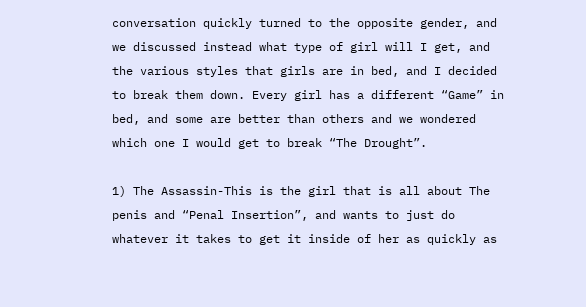conversation quickly turned to the opposite gender, and we discussed instead what type of girl will I get, and the various styles that girls are in bed, and I decided to break them down. Every girl has a different “Game” in bed, and some are better than others and we wondered which one I would get to break “The Drought”.

1) The Assassin-This is the girl that is all about The penis and “Penal Insertion”, and wants to just do whatever it takes to get it inside of her as quickly as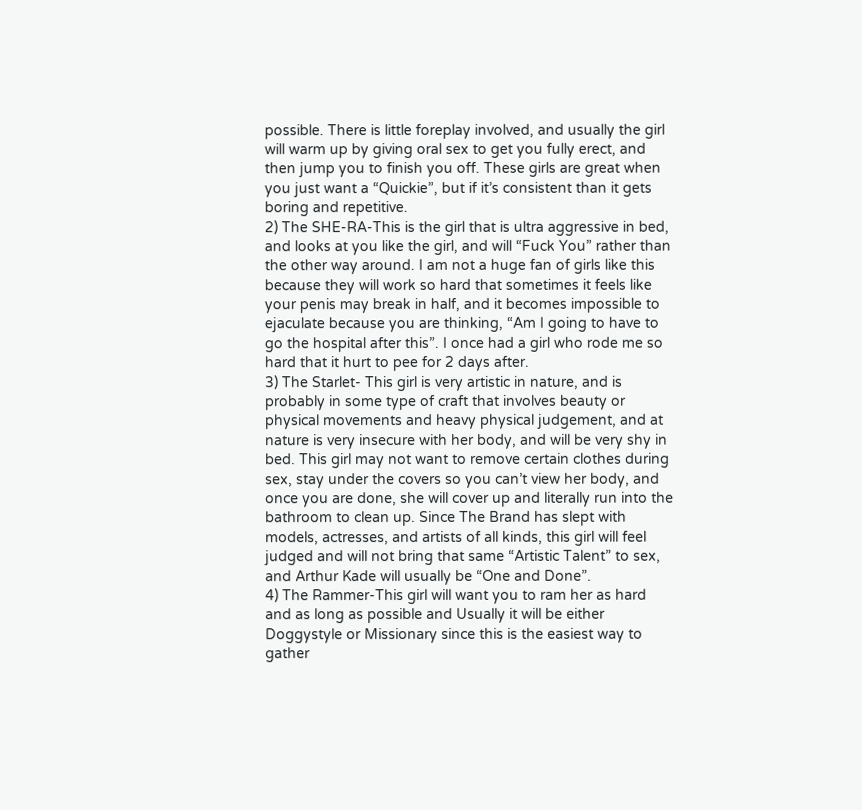possible. There is little foreplay involved, and usually the girl will warm up by giving oral sex to get you fully erect, and then jump you to finish you off. These girls are great when you just want a “Quickie”, but if it’s consistent than it gets boring and repetitive.
2) The SHE-RA-This is the girl that is ultra aggressive in bed, and looks at you like the girl, and will “Fuck You” rather than the other way around. I am not a huge fan of girls like this because they will work so hard that sometimes it feels like your penis may break in half, and it becomes impossible to ejaculate because you are thinking, “Am I going to have to go the hospital after this”. I once had a girl who rode me so hard that it hurt to pee for 2 days after.
3) The Starlet- This girl is very artistic in nature, and is probably in some type of craft that involves beauty or physical movements and heavy physical judgement, and at nature is very insecure with her body, and will be very shy in bed. This girl may not want to remove certain clothes during sex, stay under the covers so you can’t view her body, and once you are done, she will cover up and literally run into the bathroom to clean up. Since The Brand has slept with models, actresses, and artists of all kinds, this girl will feel judged and will not bring that same “Artistic Talent” to sex, and Arthur Kade will usually be “One and Done”.
4) The Rammer-This girl will want you to ram her as hard and as long as possible and Usually it will be either Doggystyle or Missionary since this is the easiest way to gather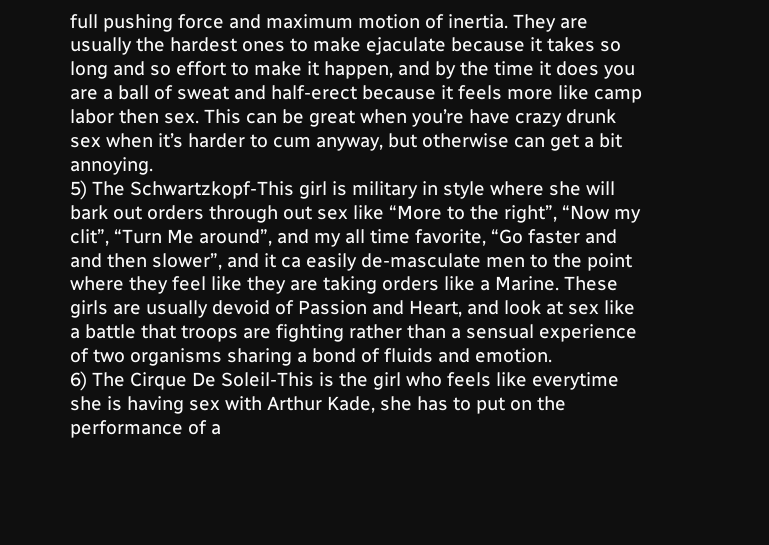full pushing force and maximum motion of inertia. They are usually the hardest ones to make ejaculate because it takes so long and so effort to make it happen, and by the time it does you are a ball of sweat and half-erect because it feels more like camp labor then sex. This can be great when you’re have crazy drunk sex when it’s harder to cum anyway, but otherwise can get a bit annoying.
5) The Schwartzkopf-This girl is military in style where she will bark out orders through out sex like “More to the right”, “Now my clit”, “Turn Me around”, and my all time favorite, “Go faster and and then slower”, and it ca easily de-masculate men to the point where they feel like they are taking orders like a Marine. These girls are usually devoid of Passion and Heart, and look at sex like a battle that troops are fighting rather than a sensual experience of two organisms sharing a bond of fluids and emotion.
6) The Cirque De Soleil-This is the girl who feels like everytime she is having sex with Arthur Kade, she has to put on the performance of a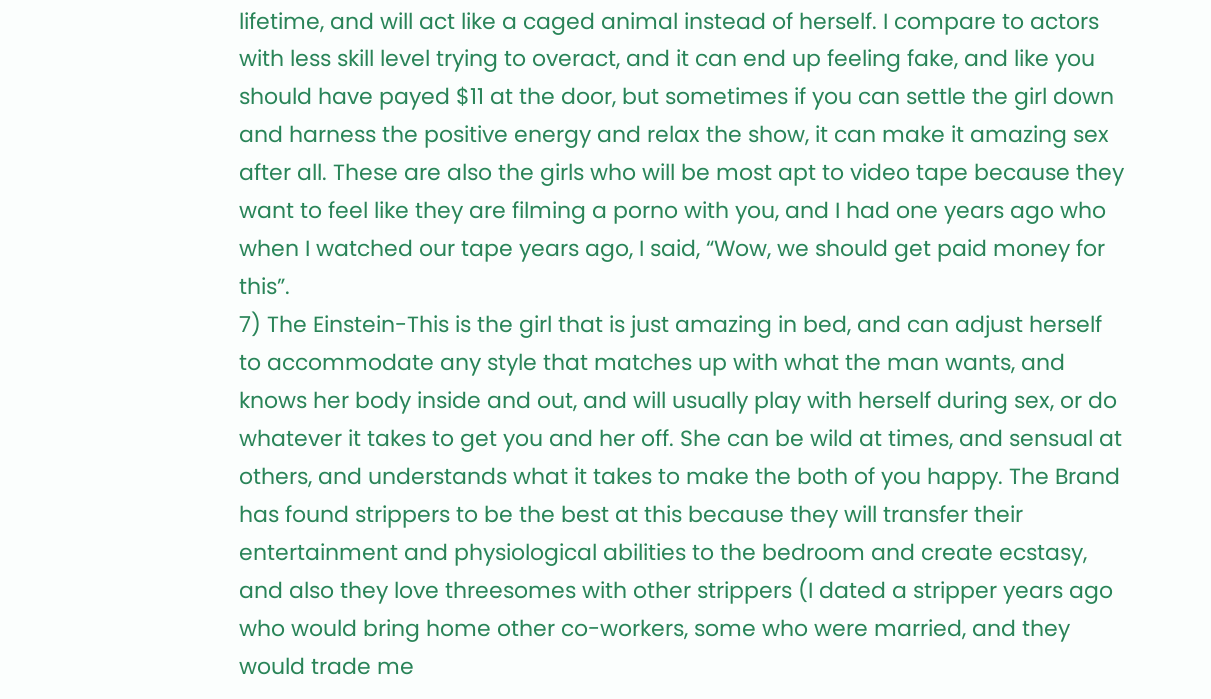lifetime, and will act like a caged animal instead of herself. I compare to actors with less skill level trying to overact, and it can end up feeling fake, and like you should have payed $11 at the door, but sometimes if you can settle the girl down and harness the positive energy and relax the show, it can make it amazing sex after all. These are also the girls who will be most apt to video tape because they want to feel like they are filming a porno with you, and I had one years ago who when I watched our tape years ago, I said, “Wow, we should get paid money for this”.
7) The Einstein-This is the girl that is just amazing in bed, and can adjust herself to accommodate any style that matches up with what the man wants, and knows her body inside and out, and will usually play with herself during sex, or do whatever it takes to get you and her off. She can be wild at times, and sensual at others, and understands what it takes to make the both of you happy. The Brand has found strippers to be the best at this because they will transfer their entertainment and physiological abilities to the bedroom and create ecstasy, and also they love threesomes with other strippers (I dated a stripper years ago who would bring home other co-workers, some who were married, and they would trade me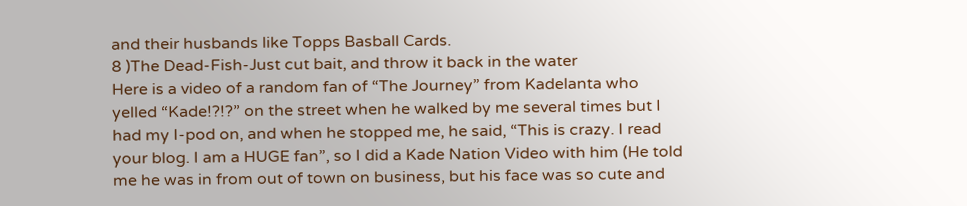and their husbands like Topps Basball Cards.
8 )The Dead-Fish-Just cut bait, and throw it back in the water
Here is a video of a random fan of “The Journey” from Kadelanta who yelled “Kade!?!?” on the street when he walked by me several times but I had my I-pod on, and when he stopped me, he said, “This is crazy. I read your blog. I am a HUGE fan”, so I did a Kade Nation Video with him (He told me he was in from out of town on business, but his face was so cute and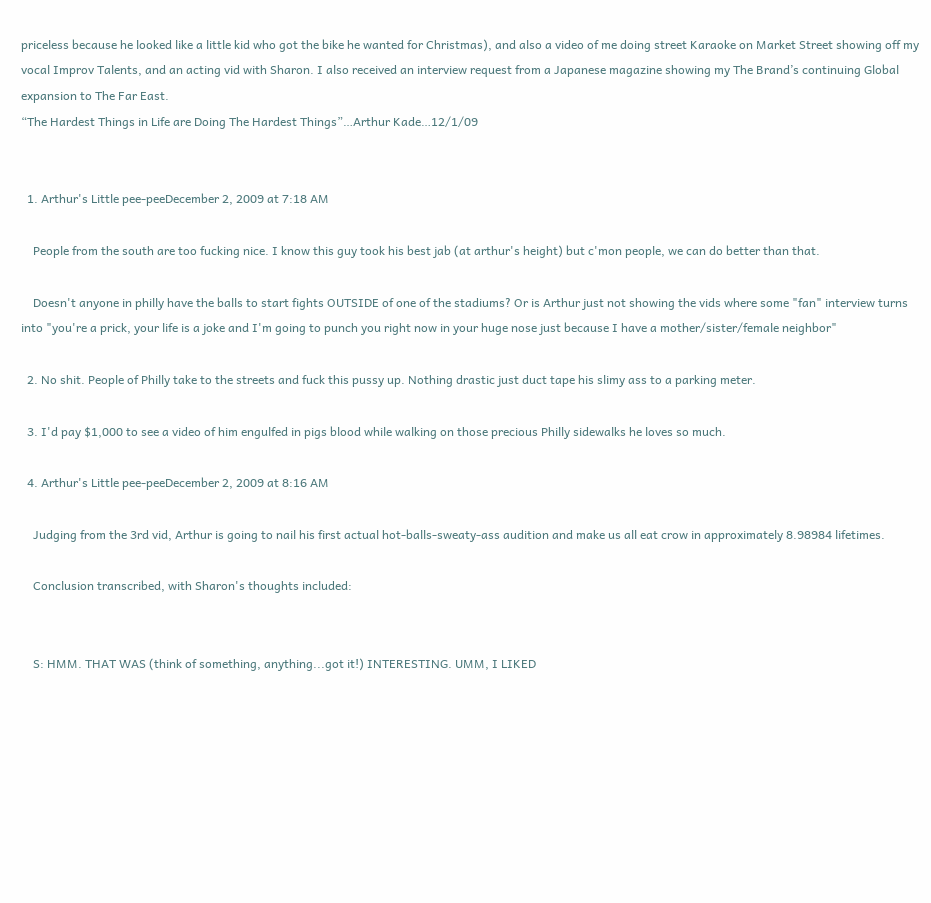priceless because he looked like a little kid who got the bike he wanted for Christmas), and also a video of me doing street Karaoke on Market Street showing off my vocal Improv Talents, and an acting vid with Sharon. I also received an interview request from a Japanese magazine showing my The Brand’s continuing Global expansion to The Far East.
“The Hardest Things in Life are Doing The Hardest Things”…Arthur Kade…12/1/09


  1. Arthur's Little pee-peeDecember 2, 2009 at 7:18 AM

    People from the south are too fucking nice. I know this guy took his best jab (at arthur's height) but c'mon people, we can do better than that.

    Doesn't anyone in philly have the balls to start fights OUTSIDE of one of the stadiums? Or is Arthur just not showing the vids where some "fan" interview turns into "you're a prick, your life is a joke and I'm going to punch you right now in your huge nose just because I have a mother/sister/female neighbor"

  2. No shit. People of Philly take to the streets and fuck this pussy up. Nothing drastic just duct tape his slimy ass to a parking meter.

  3. I'd pay $1,000 to see a video of him engulfed in pigs blood while walking on those precious Philly sidewalks he loves so much.

  4. Arthur's Little pee-peeDecember 2, 2009 at 8:16 AM

    Judging from the 3rd vid, Arthur is going to nail his first actual hot-balls-sweaty-ass audition and make us all eat crow in approximately 8.98984 lifetimes.

    Conclusion transcribed, with Sharon's thoughts included:


    S: HMM. THAT WAS (think of something, anything...got it!) INTERESTING. UMM, I LIKED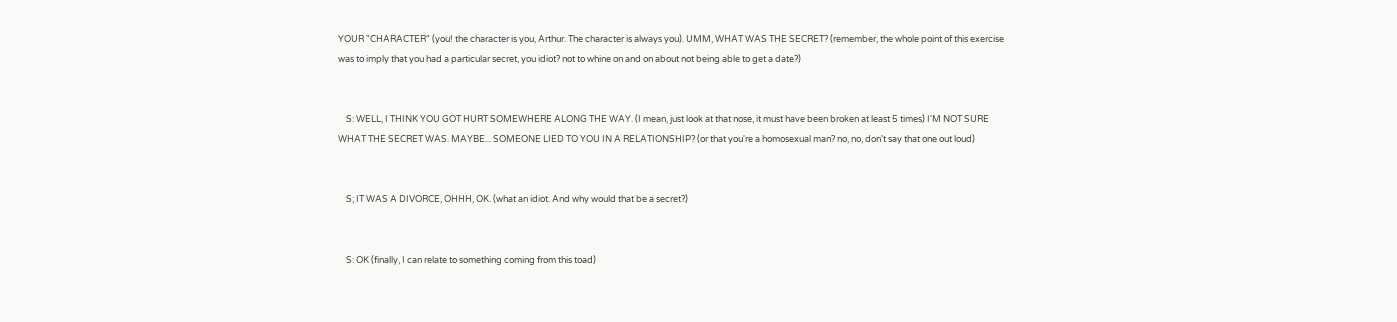YOUR "CHARACTER" (you! the character is you, Arthur. The character is always you). UMM, WHAT WAS THE SECRET? (remember, the whole point of this exercise was to imply that you had a particular secret, you idiot? not to whine on and on about not being able to get a date?)


    S: WELL, I THINK YOU GOT HURT SOMEWHERE ALONG THE WAY. (I mean, just look at that nose, it must have been broken at least 5 times) I'M NOT SURE WHAT THE SECRET WAS. MAYBE... SOMEONE LIED TO YOU IN A RELATIONSHIP? (or that you're a homosexual man? no, no, don't say that one out loud)


    S; IT WAS A DIVORCE, OHHH, OK. (what an idiot. And why would that be a secret?)


    S: OK (finally, I can relate to something coming from this toad)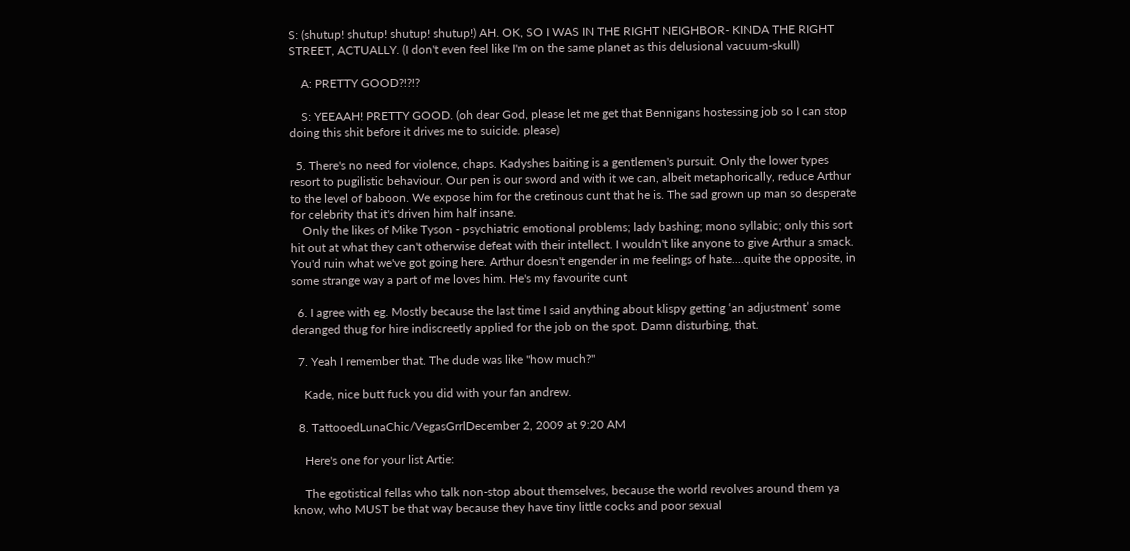S: (shutup! shutup! shutup! shutup!) AH. OK, SO I WAS IN THE RIGHT NEIGHBOR- KINDA THE RIGHT STREET, ACTUALLY. (I don't even feel like I'm on the same planet as this delusional vacuum-skull)

    A: PRETTY GOOD?!?!?

    S: YEEAAH! PRETTY GOOD. (oh dear God, please let me get that Bennigans hostessing job so I can stop doing this shit before it drives me to suicide. please)

  5. There's no need for violence, chaps. Kadyshes baiting is a gentlemen's pursuit. Only the lower types resort to pugilistic behaviour. Our pen is our sword and with it we can, albeit metaphorically, reduce Arthur to the level of baboon. We expose him for the cretinous cunt that he is. The sad grown up man so desperate for celebrity that it's driven him half insane.
    Only the likes of Mike Tyson - psychiatric emotional problems; lady bashing; mono syllabic; only this sort hit out at what they can't otherwise defeat with their intellect. I wouldn't like anyone to give Arthur a smack. You'd ruin what we've got going here. Arthur doesn't engender in me feelings of hate....quite the opposite, in some strange way a part of me loves him. He's my favourite cunt

  6. I agree with eg. Mostly because the last time I said anything about klispy getting ‘an adjustment’ some deranged thug for hire indiscreetly applied for the job on the spot. Damn disturbing, that.

  7. Yeah I remember that. The dude was like "how much?"

    Kade, nice butt fuck you did with your fan andrew.

  8. TattooedLunaChic/VegasGrrlDecember 2, 2009 at 9:20 AM

    Here's one for your list Artie:

    The egotistical fellas who talk non-stop about themselves, because the world revolves around them ya know, who MUST be that way because they have tiny little cocks and poor sexual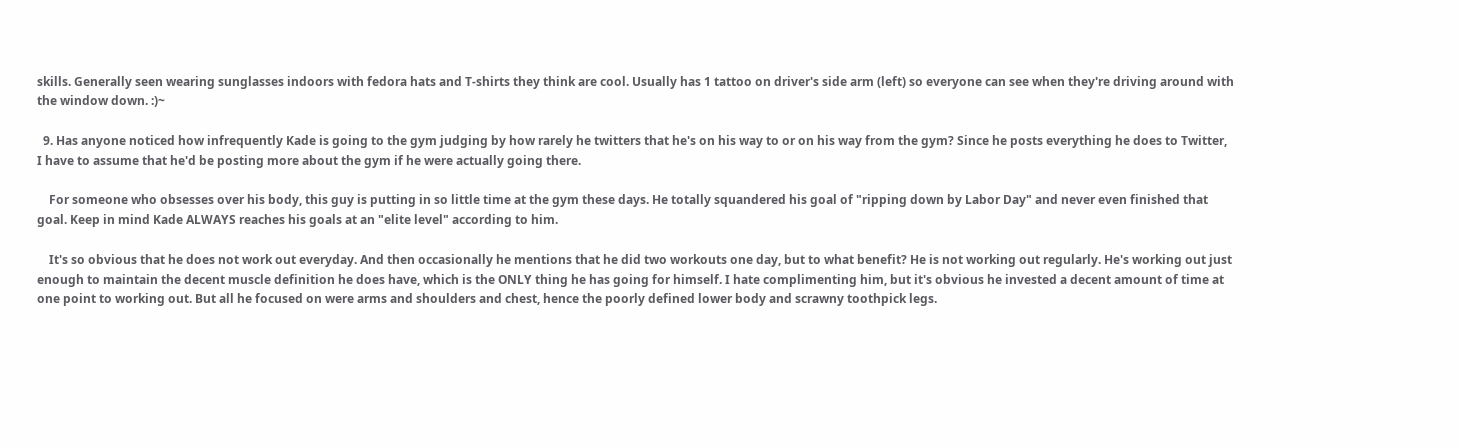skills. Generally seen wearing sunglasses indoors with fedora hats and T-shirts they think are cool. Usually has 1 tattoo on driver's side arm (left) so everyone can see when they're driving around with the window down. :)~

  9. Has anyone noticed how infrequently Kade is going to the gym judging by how rarely he twitters that he's on his way to or on his way from the gym? Since he posts everything he does to Twitter, I have to assume that he'd be posting more about the gym if he were actually going there.

    For someone who obsesses over his body, this guy is putting in so little time at the gym these days. He totally squandered his goal of "ripping down by Labor Day" and never even finished that goal. Keep in mind Kade ALWAYS reaches his goals at an "elite level" according to him.

    It's so obvious that he does not work out everyday. And then occasionally he mentions that he did two workouts one day, but to what benefit? He is not working out regularly. He's working out just enough to maintain the decent muscle definition he does have, which is the ONLY thing he has going for himself. I hate complimenting him, but it's obvious he invested a decent amount of time at one point to working out. But all he focused on were arms and shoulders and chest, hence the poorly defined lower body and scrawny toothpick legs.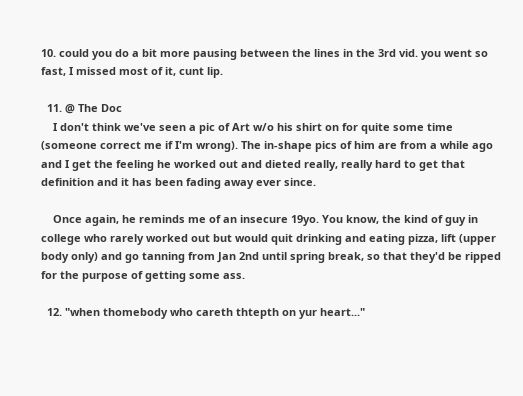10. could you do a bit more pausing between the lines in the 3rd vid. you went so fast, I missed most of it, cunt lip.

  11. @ The Doc
    I don't think we've seen a pic of Art w/o his shirt on for quite some time (someone correct me if I'm wrong). The in-shape pics of him are from a while ago and I get the feeling he worked out and dieted really, really hard to get that definition and it has been fading away ever since.

    Once again, he reminds me of an insecure 19yo. You know, the kind of guy in college who rarely worked out but would quit drinking and eating pizza, lift (upper body only) and go tanning from Jan 2nd until spring break, so that they'd be ripped for the purpose of getting some ass.

  12. "when thomebody who careth thtepth on yur heart..."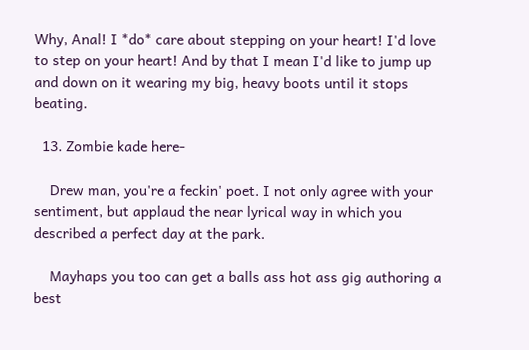Why, Anal! I *do* care about stepping on your heart! I'd love to step on your heart! And by that I mean I'd like to jump up and down on it wearing my big, heavy boots until it stops beating.

  13. Zombie kade here-

    Drew man, you're a feckin' poet. I not only agree with your sentiment, but applaud the near lyrical way in which you described a perfect day at the park.

    Mayhaps you too can get a balls ass hot ass gig authoring a best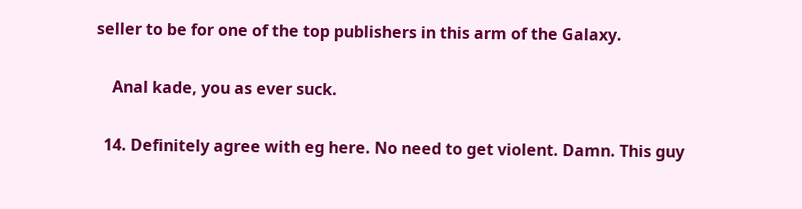seller to be for one of the top publishers in this arm of the Galaxy.

    Anal kade, you as ever suck.

  14. Definitely agree with eg here. No need to get violent. Damn. This guy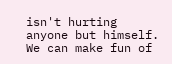isn't hurting anyone but himself. We can make fun of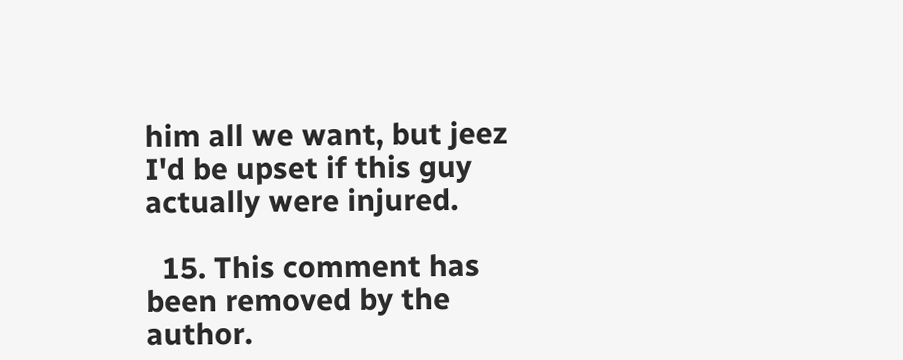him all we want, but jeez I'd be upset if this guy actually were injured.

  15. This comment has been removed by the author.